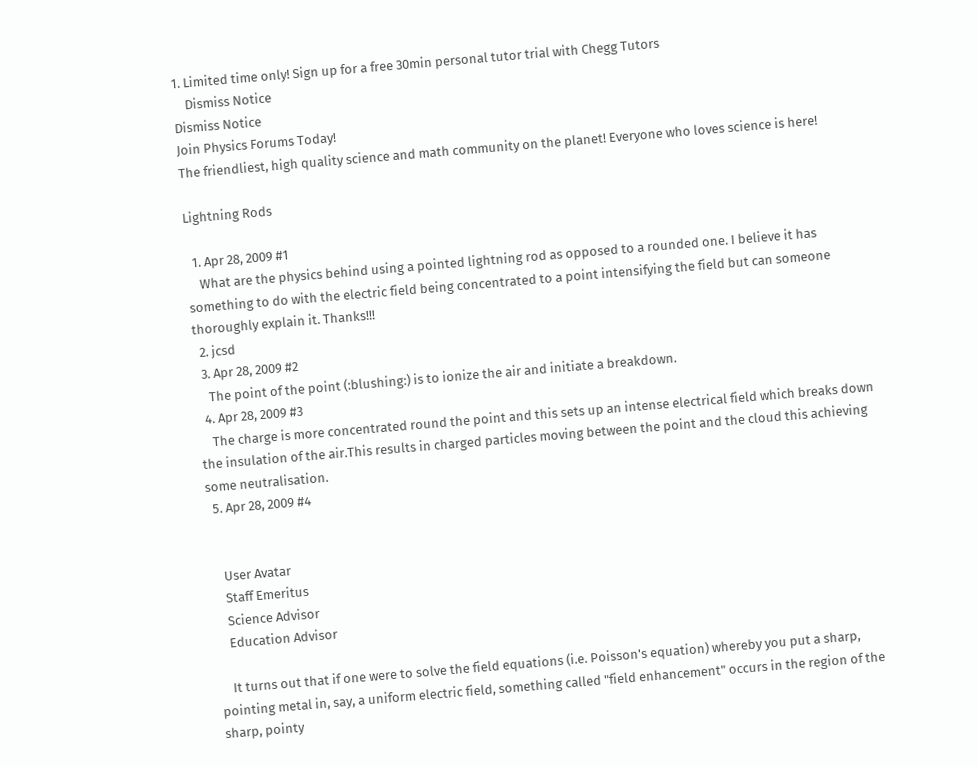1. Limited time only! Sign up for a free 30min personal tutor trial with Chegg Tutors
    Dismiss Notice
Dismiss Notice
Join Physics Forums Today!
The friendliest, high quality science and math community on the planet! Everyone who loves science is here!

Lightning Rods

  1. Apr 28, 2009 #1
    What are the physics behind using a pointed lightning rod as opposed to a rounded one. I believe it has something to do with the electric field being concentrated to a point intensifying the field but can someone thoroughly explain it. Thanks!!!
  2. jcsd
  3. Apr 28, 2009 #2
    The point of the point (:blushing:) is to ionize the air and initiate a breakdown.
  4. Apr 28, 2009 #3
    The charge is more concentrated round the point and this sets up an intense electrical field which breaks down the insulation of the air.This results in charged particles moving between the point and the cloud this achieving some neutralisation.
  5. Apr 28, 2009 #4


    User Avatar
    Staff Emeritus
    Science Advisor
    Education Advisor

    It turns out that if one were to solve the field equations (i.e. Poisson's equation) whereby you put a sharp, pointing metal in, say, a uniform electric field, something called "field enhancement" occurs in the region of the sharp, pointy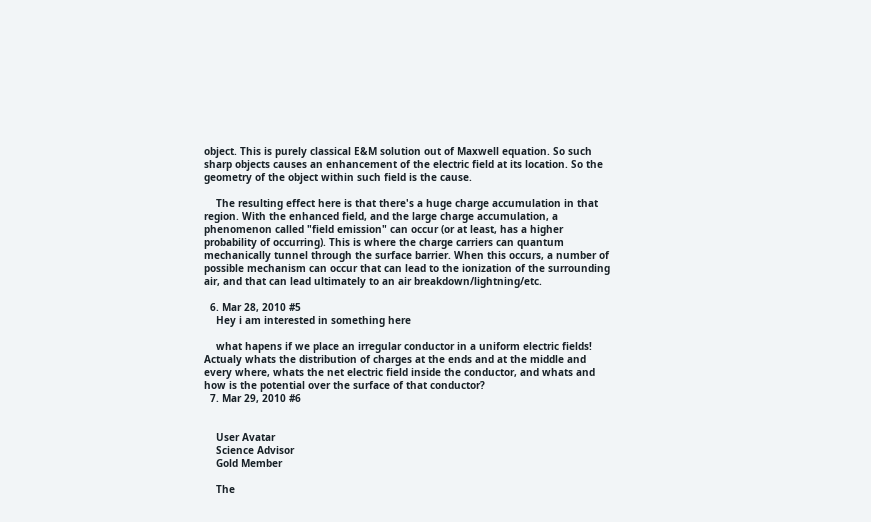object. This is purely classical E&M solution out of Maxwell equation. So such sharp objects causes an enhancement of the electric field at its location. So the geometry of the object within such field is the cause.

    The resulting effect here is that there's a huge charge accumulation in that region. With the enhanced field, and the large charge accumulation, a phenomenon called "field emission" can occur (or at least, has a higher probability of occurring). This is where the charge carriers can quantum mechanically tunnel through the surface barrier. When this occurs, a number of possible mechanism can occur that can lead to the ionization of the surrounding air, and that can lead ultimately to an air breakdown/lightning/etc.

  6. Mar 28, 2010 #5
    Hey i am interested in something here

    what hapens if we place an irregular conductor in a uniform electric fields! Actualy whats the distribution of charges at the ends and at the middle and every where, whats the net electric field inside the conductor, and whats and how is the potential over the surface of that conductor?
  7. Mar 29, 2010 #6


    User Avatar
    Science Advisor
    Gold Member

    The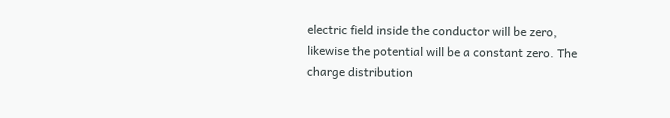electric field inside the conductor will be zero, likewise the potential will be a constant zero. The charge distribution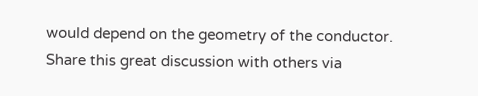would depend on the geometry of the conductor.
Share this great discussion with others via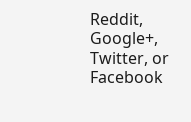Reddit, Google+, Twitter, or Facebook